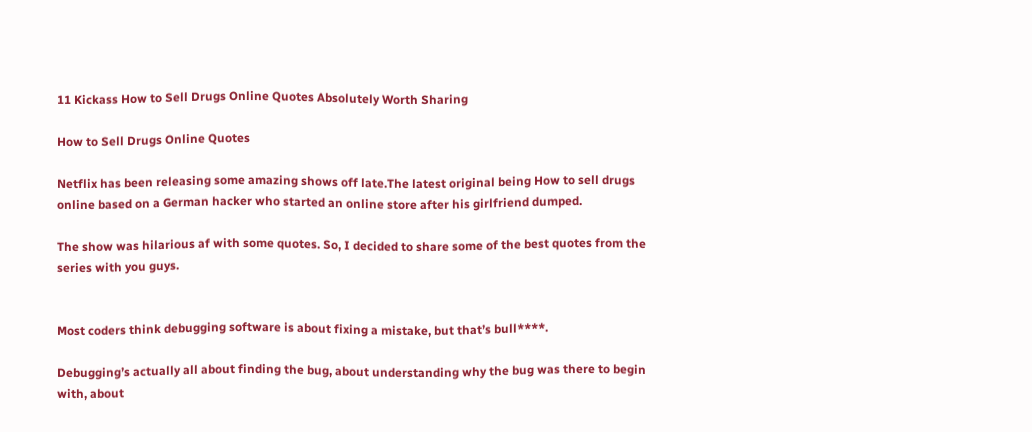11 Kickass How to Sell Drugs Online Quotes Absolutely Worth Sharing

How to Sell Drugs Online Quotes

Netflix has been releasing some amazing shows off late.The latest original being How to sell drugs online based on a German hacker who started an online store after his girlfriend dumped.

The show was hilarious af with some quotes. So, I decided to share some of the best quotes from the series with you guys.


Most coders think debugging software is about fixing a mistake, but that’s bull****.

Debugging’s actually all about finding the bug, about understanding why the bug was there to begin with, about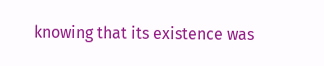knowing that its existence was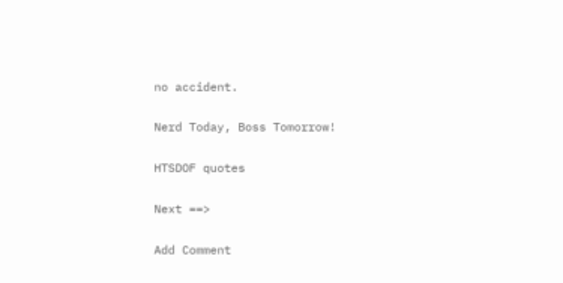no accident.

Nerd Today, Boss Tomorrow!

HTSDOF quotes

Next ==>

Add Comment